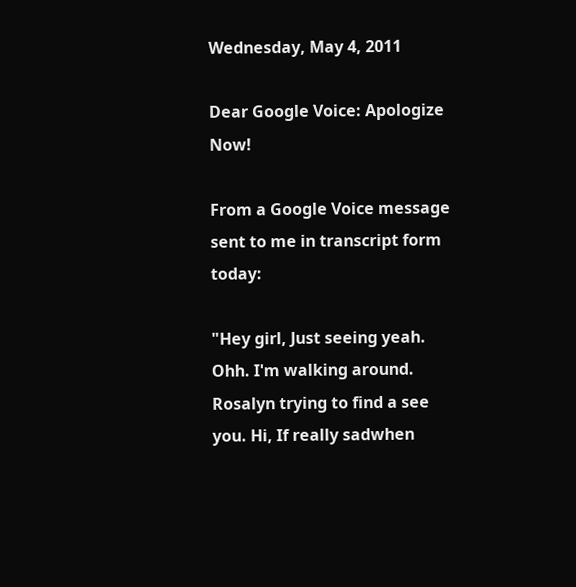Wednesday, May 4, 2011

Dear Google Voice: Apologize Now!

From a Google Voice message sent to me in transcript form today:

"Hey girl, Just seeing yeah. Ohh. I'm walking around. Rosalyn trying to find a see you. Hi, If really sadwhen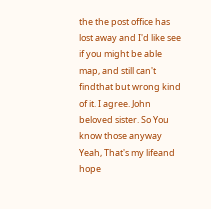the the post office has lost away and I'd like see if you might be able map, and still can't findthat but wrong kind of it. I agree. John beloved sister. So You know those anyway Yeah, That's my lifeand hope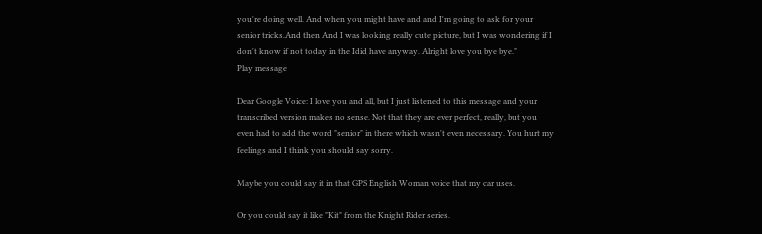you're doing well. And when you might have and and I'm going to ask for your senior tricks.And then And I was looking really cute picture, but I was wondering if I don't know if not today in the Idid have anyway. Alright love you bye bye."
Play message

Dear Google Voice: I love you and all, but I just listened to this message and your transcribed version makes no sense. Not that they are ever perfect, really, but you even had to add the word "senior" in there which wasn't even necessary. You hurt my feelings and I think you should say sorry.

Maybe you could say it in that GPS English Woman voice that my car uses.

Or you could say it like "Kit" from the Knight Rider series.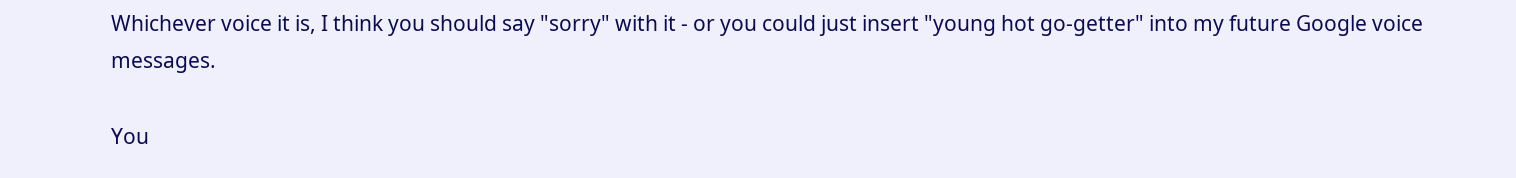Whichever voice it is, I think you should say "sorry" with it - or you could just insert "young hot go-getter" into my future Google voice messages.

You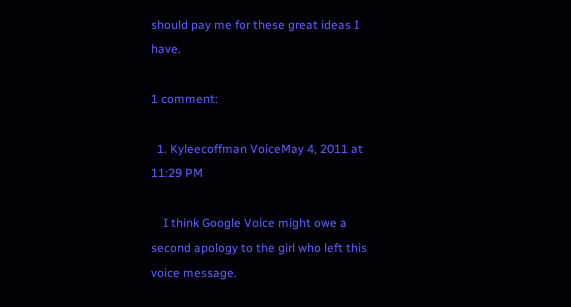should pay me for these great ideas I have.

1 comment:

  1. Kyleecoffman VoiceMay 4, 2011 at 11:29 PM

    I think Google Voice might owe a second apology to the girl who left this voice message.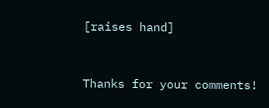[raises hand]


Thanks for your comments!